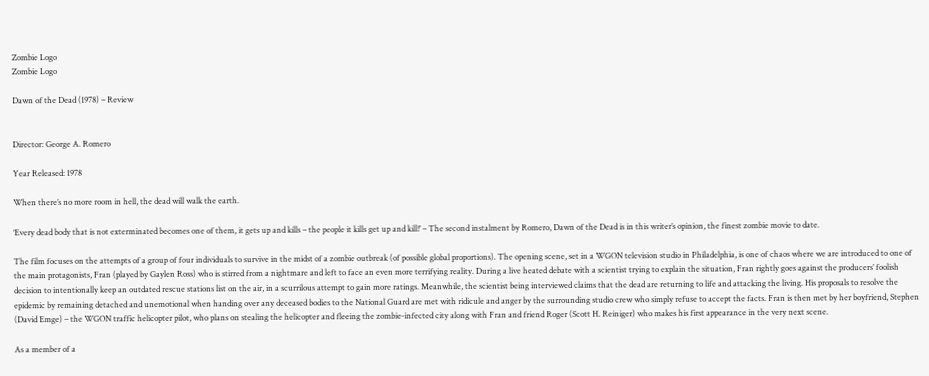Zombie Logo
Zombie Logo

Dawn of the Dead (1978) – Review


Director: George A. Romero

Year Released: 1978

When there’s no more room in hell, the dead will walk the earth.

‘Every dead body that is not exterminated becomes one of them, it gets up and kills – the people it kills get up and kill!’ – The second instalment by Romero, Dawn of the Dead is in this writer’s opinion, the finest zombie movie to date.

The film focuses on the attempts of a group of four individuals to survive in the midst of a zombie outbreak (of possible global proportions). The opening scene, set in a WGON television studio in Philadelphia, is one of chaos where we are introduced to one of the main protagonists, Fran (played by Gaylen Ross) who is stirred from a nightmare and left to face an even more terrifying reality. During a live heated debate with a scientist trying to explain the situation, Fran rightly goes against the producers’ foolish decision to intentionally keep an outdated rescue stations list on the air, in a scurrilous attempt to gain more ratings. Meanwhile, the scientist being interviewed claims that the dead are returning to life and attacking the living. His proposals to resolve the epidemic by remaining detached and unemotional when handing over any deceased bodies to the National Guard are met with ridicule and anger by the surrounding studio crew who simply refuse to accept the facts. Fran is then met by her boyfriend, Stephen (David Emge) – the WGON traffic helicopter pilot, who plans on stealing the helicopter and fleeing the zombie-infected city along with Fran and friend Roger (Scott H. Reiniger) who makes his first appearance in the very next scene.

As a member of a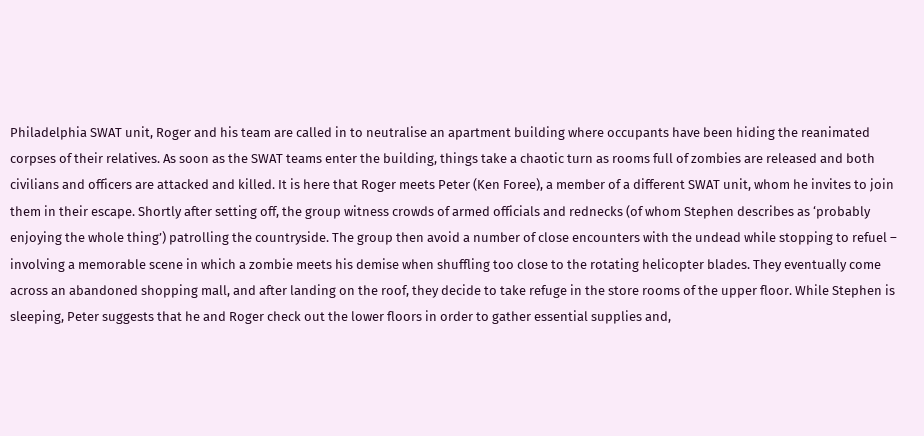Philadelphia SWAT unit, Roger and his team are called in to neutralise an apartment building where occupants have been hiding the reanimated corpses of their relatives. As soon as the SWAT teams enter the building, things take a chaotic turn as rooms full of zombies are released and both civilians and officers are attacked and killed. It is here that Roger meets Peter (Ken Foree), a member of a different SWAT unit, whom he invites to join them in their escape. Shortly after setting off, the group witness crowds of armed officials and rednecks (of whom Stephen describes as ‘probably enjoying the whole thing’) patrolling the countryside. The group then avoid a number of close encounters with the undead while stopping to refuel – involving a memorable scene in which a zombie meets his demise when shuffling too close to the rotating helicopter blades. They eventually come across an abandoned shopping mall, and after landing on the roof, they decide to take refuge in the store rooms of the upper floor. While Stephen is sleeping, Peter suggests that he and Roger check out the lower floors in order to gather essential supplies and,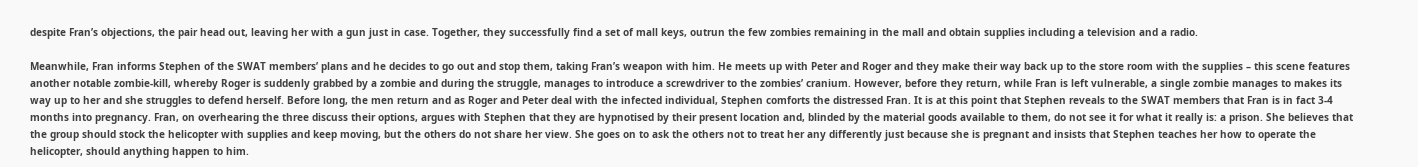despite Fran’s objections, the pair head out, leaving her with a gun just in case. Together, they successfully find a set of mall keys, outrun the few zombies remaining in the mall and obtain supplies including a television and a radio.

Meanwhile, Fran informs Stephen of the SWAT members’ plans and he decides to go out and stop them, taking Fran’s weapon with him. He meets up with Peter and Roger and they make their way back up to the store room with the supplies – this scene features another notable zombie-kill, whereby Roger is suddenly grabbed by a zombie and during the struggle, manages to introduce a screwdriver to the zombies’ cranium. However, before they return, while Fran is left vulnerable, a single zombie manages to makes its way up to her and she struggles to defend herself. Before long, the men return and as Roger and Peter deal with the infected individual, Stephen comforts the distressed Fran. It is at this point that Stephen reveals to the SWAT members that Fran is in fact 3-4 months into pregnancy. Fran, on overhearing the three discuss their options, argues with Stephen that they are hypnotised by their present location and, blinded by the material goods available to them, do not see it for what it really is: a prison. She believes that the group should stock the helicopter with supplies and keep moving, but the others do not share her view. She goes on to ask the others not to treat her any differently just because she is pregnant and insists that Stephen teaches her how to operate the helicopter, should anything happen to him.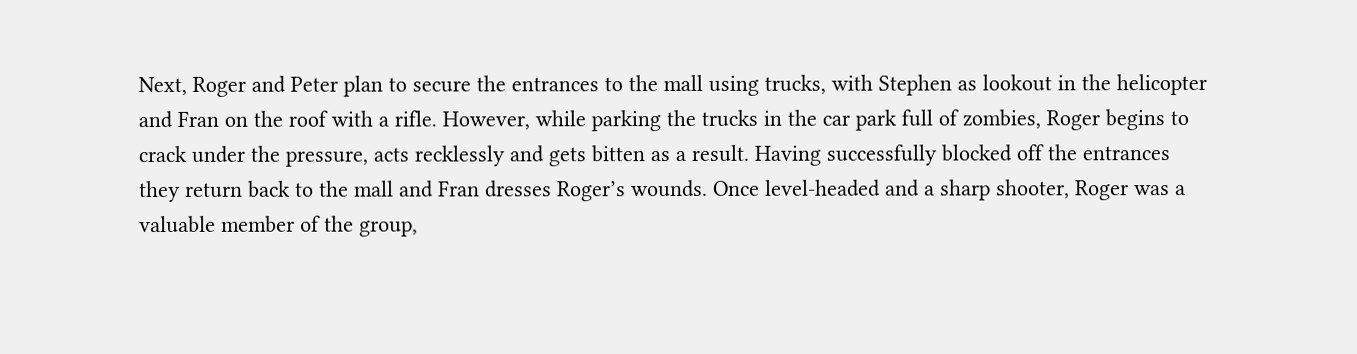Next, Roger and Peter plan to secure the entrances to the mall using trucks, with Stephen as lookout in the helicopter and Fran on the roof with a rifle. However, while parking the trucks in the car park full of zombies, Roger begins to crack under the pressure, acts recklessly and gets bitten as a result. Having successfully blocked off the entrances they return back to the mall and Fran dresses Roger’s wounds. Once level-headed and a sharp shooter, Roger was a valuable member of the group,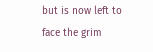but is now left to face the grim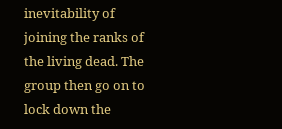inevitability of joining the ranks of the living dead. The group then go on to lock down the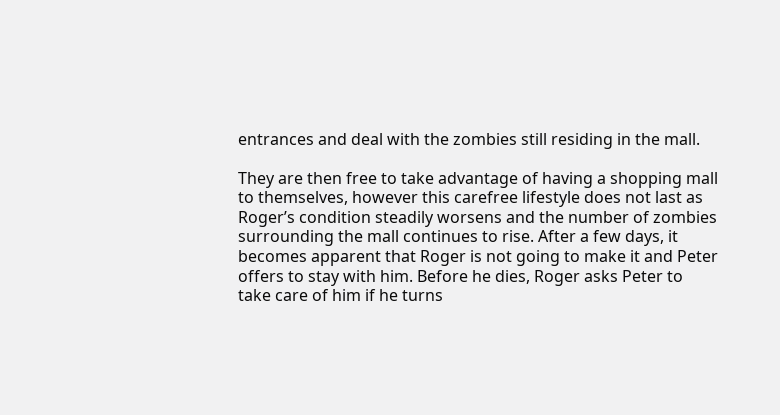entrances and deal with the zombies still residing in the mall.

They are then free to take advantage of having a shopping mall to themselves, however this carefree lifestyle does not last as Roger’s condition steadily worsens and the number of zombies surrounding the mall continues to rise. After a few days, it becomes apparent that Roger is not going to make it and Peter offers to stay with him. Before he dies, Roger asks Peter to take care of him if he turns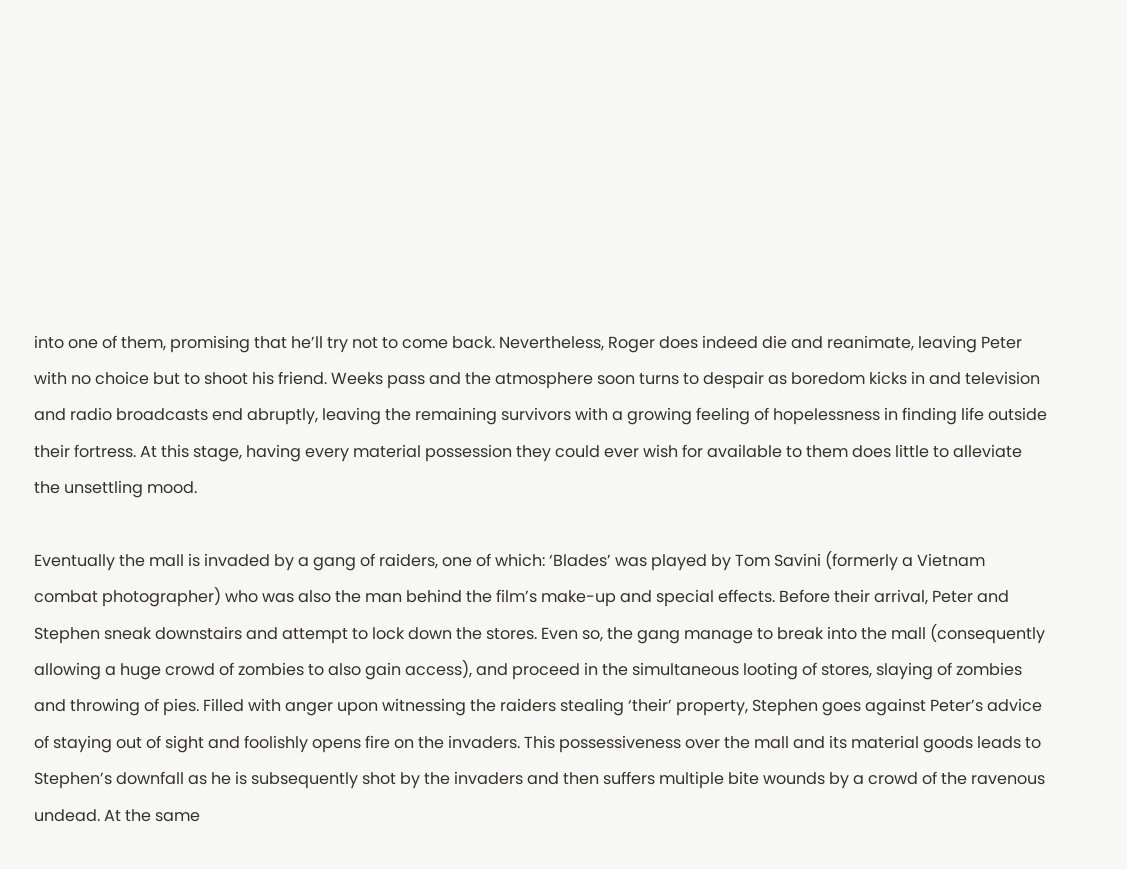into one of them, promising that he’ll try not to come back. Nevertheless, Roger does indeed die and reanimate, leaving Peter with no choice but to shoot his friend. Weeks pass and the atmosphere soon turns to despair as boredom kicks in and television and radio broadcasts end abruptly, leaving the remaining survivors with a growing feeling of hopelessness in finding life outside their fortress. At this stage, having every material possession they could ever wish for available to them does little to alleviate the unsettling mood.

Eventually the mall is invaded by a gang of raiders, one of which: ‘Blades’ was played by Tom Savini (formerly a Vietnam combat photographer) who was also the man behind the film’s make-up and special effects. Before their arrival, Peter and Stephen sneak downstairs and attempt to lock down the stores. Even so, the gang manage to break into the mall (consequently allowing a huge crowd of zombies to also gain access), and proceed in the simultaneous looting of stores, slaying of zombies and throwing of pies. Filled with anger upon witnessing the raiders stealing ‘their’ property, Stephen goes against Peter’s advice of staying out of sight and foolishly opens fire on the invaders. This possessiveness over the mall and its material goods leads to Stephen’s downfall as he is subsequently shot by the invaders and then suffers multiple bite wounds by a crowd of the ravenous undead. At the same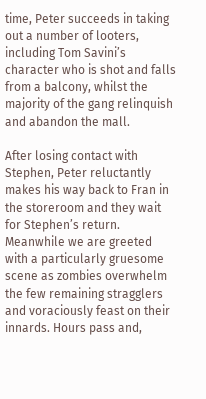time, Peter succeeds in taking out a number of looters, including Tom Savini’s character who is shot and falls from a balcony, whilst the majority of the gang relinquish and abandon the mall.

After losing contact with Stephen, Peter reluctantly makes his way back to Fran in the storeroom and they wait for Stephen’s return. Meanwhile we are greeted with a particularly gruesome scene as zombies overwhelm the few remaining stragglers and voraciously feast on their innards. Hours pass and,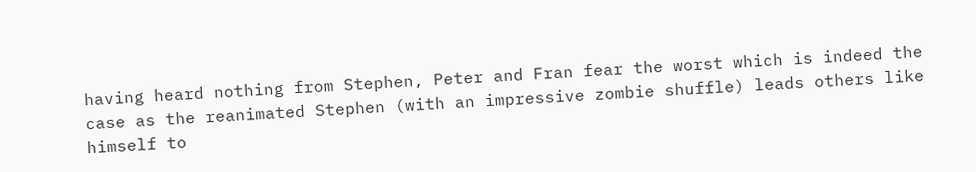having heard nothing from Stephen, Peter and Fran fear the worst which is indeed the case as the reanimated Stephen (with an impressive zombie shuffle) leads others like himself to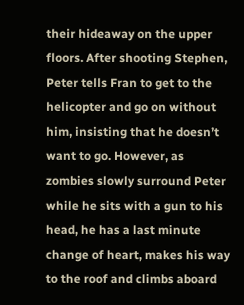their hideaway on the upper floors. After shooting Stephen, Peter tells Fran to get to the helicopter and go on without him, insisting that he doesn’t want to go. However, as zombies slowly surround Peter while he sits with a gun to his head, he has a last minute change of heart, makes his way to the roof and climbs aboard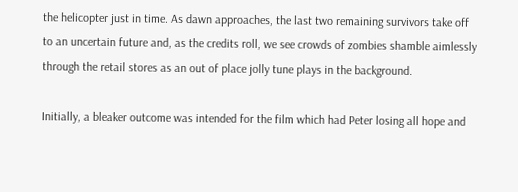the helicopter just in time. As dawn approaches, the last two remaining survivors take off to an uncertain future and, as the credits roll, we see crowds of zombies shamble aimlessly through the retail stores as an out of place jolly tune plays in the background.

Initially, a bleaker outcome was intended for the film which had Peter losing all hope and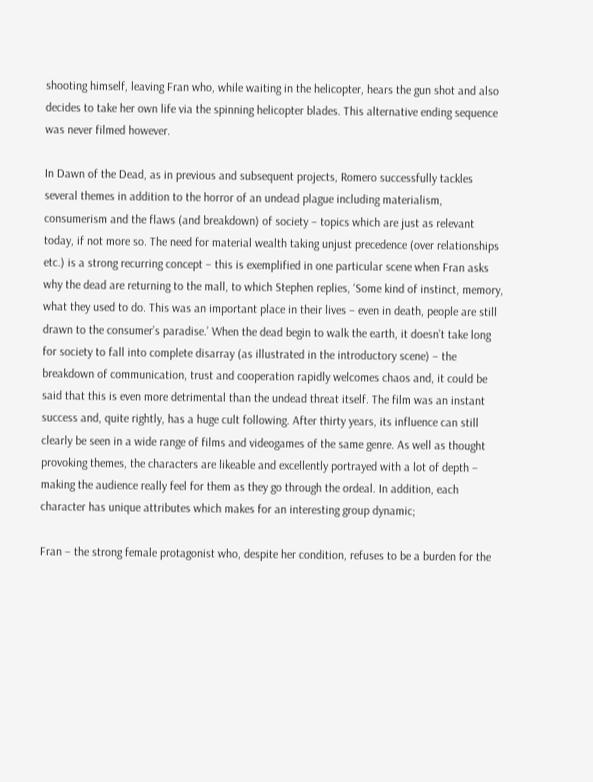shooting himself, leaving Fran who, while waiting in the helicopter, hears the gun shot and also decides to take her own life via the spinning helicopter blades. This alternative ending sequence was never filmed however.

In Dawn of the Dead, as in previous and subsequent projects, Romero successfully tackles several themes in addition to the horror of an undead plague including materialism, consumerism and the flaws (and breakdown) of society – topics which are just as relevant today, if not more so. The need for material wealth taking unjust precedence (over relationships etc.) is a strong recurring concept – this is exemplified in one particular scene when Fran asks why the dead are returning to the mall, to which Stephen replies, ‘Some kind of instinct, memory, what they used to do. This was an important place in their lives – even in death, people are still drawn to the consumer’s paradise.’ When the dead begin to walk the earth, it doesn’t take long for society to fall into complete disarray (as illustrated in the introductory scene) – the breakdown of communication, trust and cooperation rapidly welcomes chaos and, it could be said that this is even more detrimental than the undead threat itself. The film was an instant success and, quite rightly, has a huge cult following. After thirty years, its influence can still clearly be seen in a wide range of films and videogames of the same genre. As well as thought provoking themes, the characters are likeable and excellently portrayed with a lot of depth – making the audience really feel for them as they go through the ordeal. In addition, each character has unique attributes which makes for an interesting group dynamic;

Fran – the strong female protagonist who, despite her condition, refuses to be a burden for the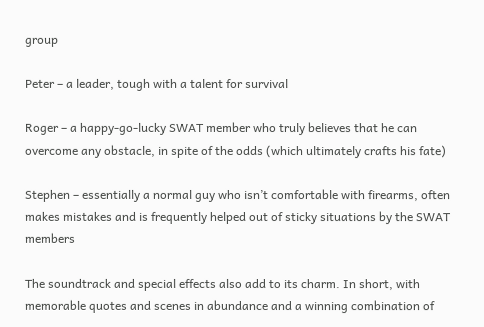group

Peter – a leader, tough with a talent for survival

Roger – a happy-go-lucky SWAT member who truly believes that he can overcome any obstacle, in spite of the odds (which ultimately crafts his fate)

Stephen – essentially a normal guy who isn’t comfortable with firearms, often makes mistakes and is frequently helped out of sticky situations by the SWAT members

The soundtrack and special effects also add to its charm. In short, with memorable quotes and scenes in abundance and a winning combination of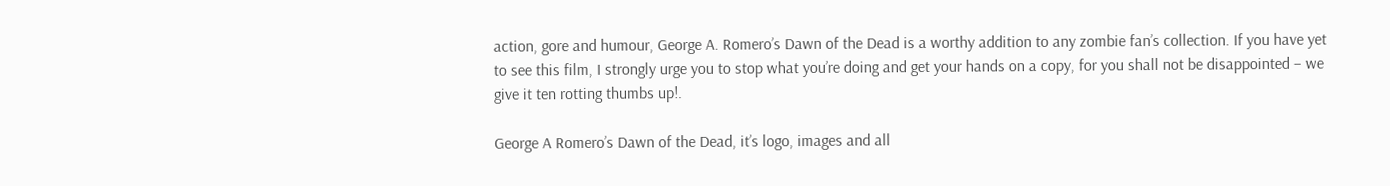action, gore and humour, George A. Romero’s Dawn of the Dead is a worthy addition to any zombie fan’s collection. If you have yet to see this film, I strongly urge you to stop what you’re doing and get your hands on a copy, for you shall not be disappointed – we give it ten rotting thumbs up!.

George A Romero’s Dawn of the Dead, it’s logo, images and all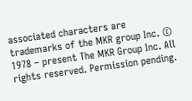associated characters are trademarks of the MKR group Inc. © 1978 – present The MKR Group Inc. All rights reserved. Permission pending.